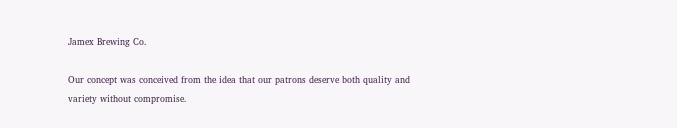Jamex Brewing Co.

Our concept was conceived from the idea that our patrons deserve both quality and variety without compromise.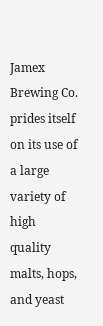Jamex Brewing Co. prides itself on its use of a large variety of high quality malts, hops, and yeast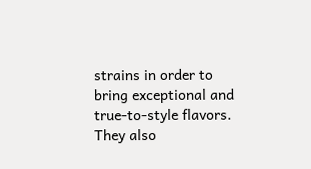strains in order to bring exceptional and true-to-style flavors. They also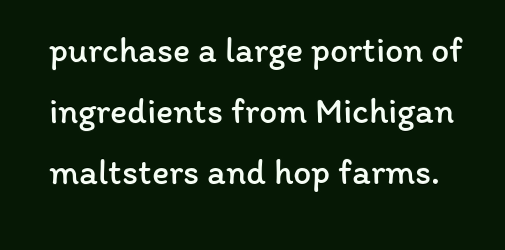purchase a large portion of ingredients from Michigan maltsters and hop farms.